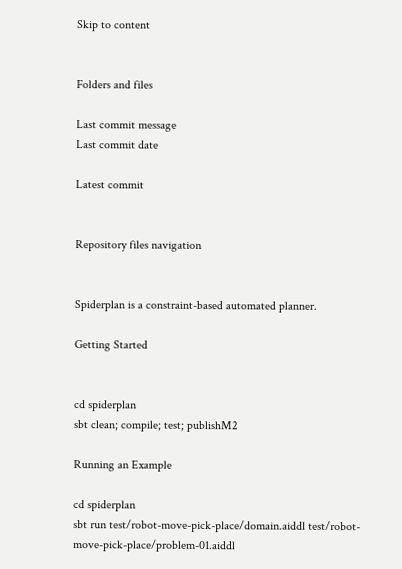Skip to content


Folders and files

Last commit message
Last commit date

Latest commit


Repository files navigation


Spiderplan is a constraint-based automated planner.

Getting Started


cd spiderplan
sbt clean; compile; test; publishM2

Running an Example

cd spiderplan
sbt run test/robot-move-pick-place/domain.aiddl test/robot-move-pick-place/problem-01.aiddl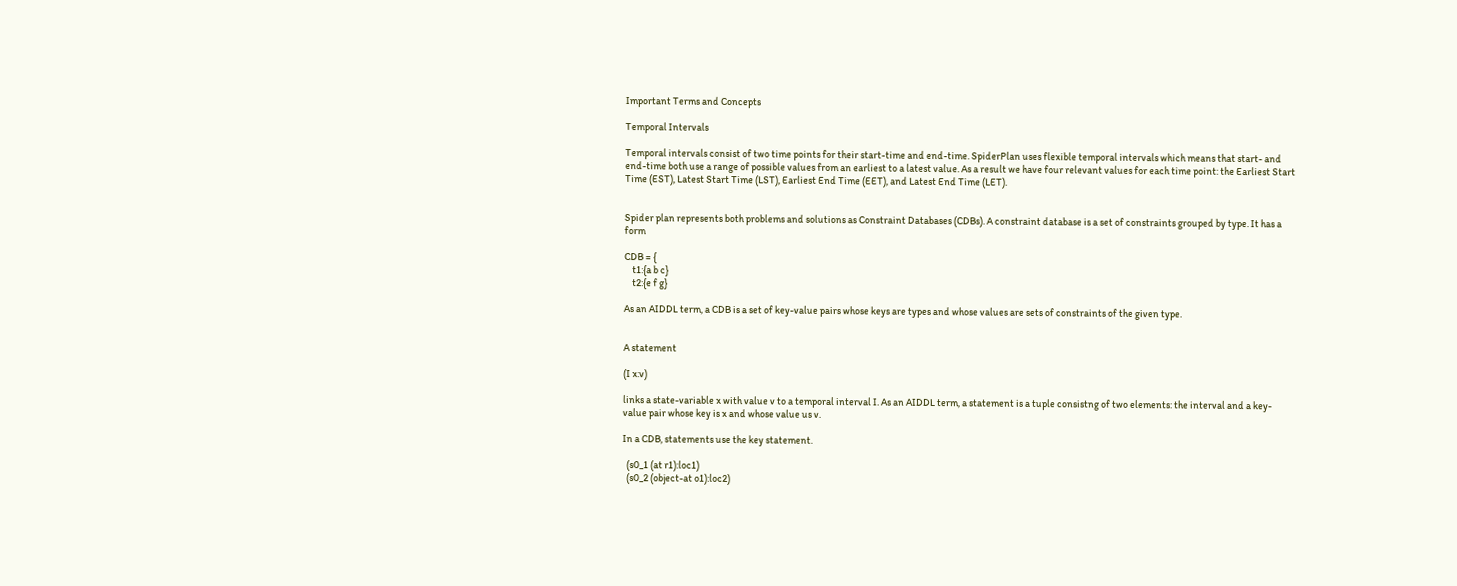Important Terms and Concepts

Temporal Intervals

Temporal intervals consist of two time points for their start-time and end-time. SpiderPlan uses flexible temporal intervals which means that start- and end-time both use a range of possible values from an earliest to a latest value. As a result we have four relevant values for each time point: the Earliest Start Time (EST), Latest Start Time (LST), Earliest End Time (EET), and Latest End Time (LET).


Spider plan represents both problems and solutions as Constraint Databases (CDBs). A constraint database is a set of constraints grouped by type. It has a form

CDB = {
    t1:{a b c}
    t2:{e f g}

As an AIDDL term, a CDB is a set of key-value pairs whose keys are types and whose values are sets of constraints of the given type.


A statement

(I x:v)

links a state-variable x with value v to a temporal interval I. As an AIDDL term, a statement is a tuple consistng of two elements: the interval and a key-value pair whose key is x and whose value us v.

In a CDB, statements use the key statement.

  (s0_1 (at r1):loc1)
  (s0_2 (object-at o1):loc2)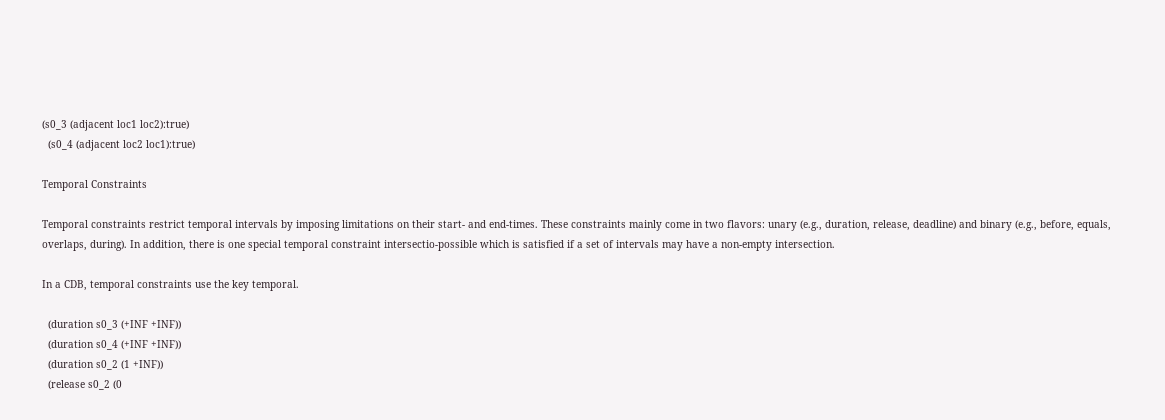(s0_3 (adjacent loc1 loc2):true)
  (s0_4 (adjacent loc2 loc1):true)

Temporal Constraints

Temporal constraints restrict temporal intervals by imposing limitations on their start- and end-times. These constraints mainly come in two flavors: unary (e.g., duration, release, deadline) and binary (e.g., before, equals, overlaps, during). In addition, there is one special temporal constraint intersectio-possible which is satisfied if a set of intervals may have a non-empty intersection.

In a CDB, temporal constraints use the key temporal.

  (duration s0_3 (+INF +INF))
  (duration s0_4 (+INF +INF))
  (duration s0_2 (1 +INF))
  (release s0_2 (0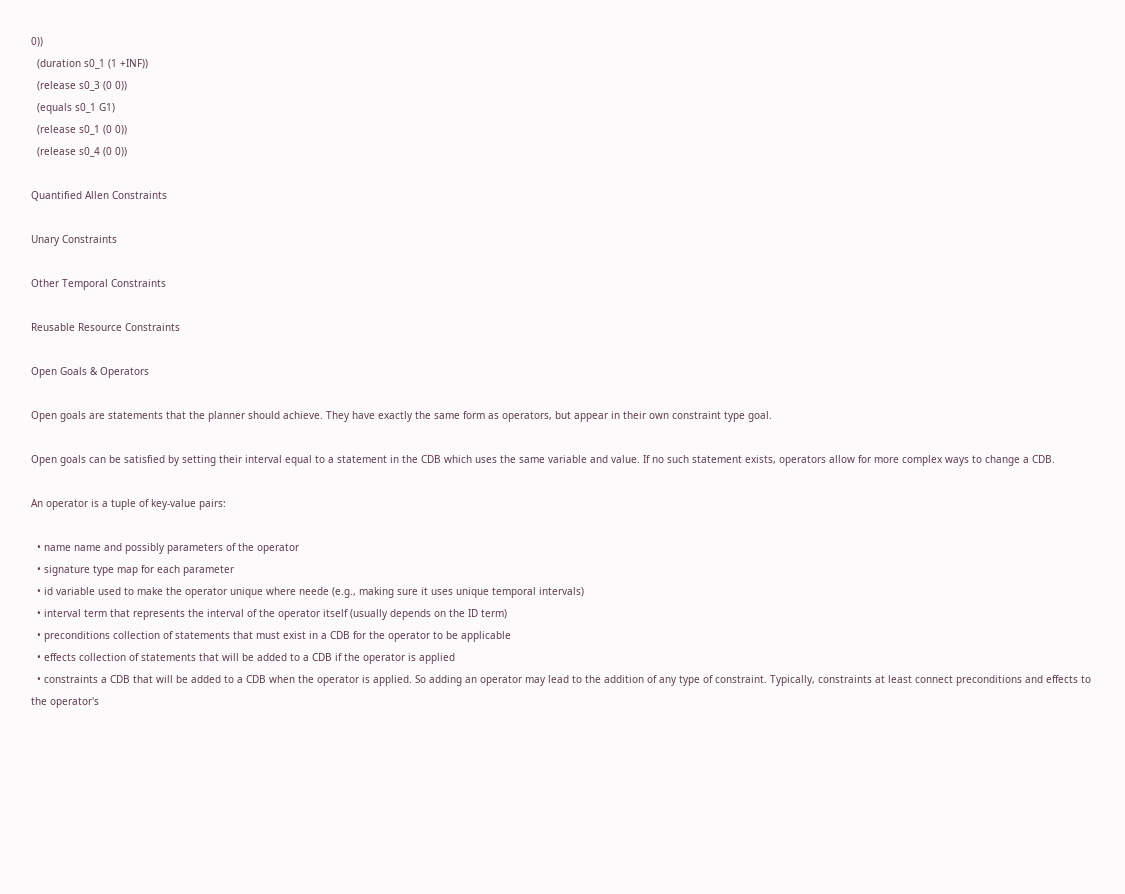0))
  (duration s0_1 (1 +INF))
  (release s0_3 (0 0))
  (equals s0_1 G1)
  (release s0_1 (0 0))
  (release s0_4 (0 0))

Quantified Allen Constraints

Unary Constraints

Other Temporal Constraints

Reusable Resource Constraints

Open Goals & Operators

Open goals are statements that the planner should achieve. They have exactly the same form as operators, but appear in their own constraint type goal.

Open goals can be satisfied by setting their interval equal to a statement in the CDB which uses the same variable and value. If no such statement exists, operators allow for more complex ways to change a CDB.

An operator is a tuple of key-value pairs:

  • name name and possibly parameters of the operator
  • signature type map for each parameter
  • id variable used to make the operator unique where neede (e.g., making sure it uses unique temporal intervals)
  • interval term that represents the interval of the operator itself (usually depends on the ID term)
  • preconditions collection of statements that must exist in a CDB for the operator to be applicable
  • effects collection of statements that will be added to a CDB if the operator is applied
  • constraints a CDB that will be added to a CDB when the operator is applied. So adding an operator may lead to the addition of any type of constraint. Typically, constraints at least connect preconditions and effects to the operator's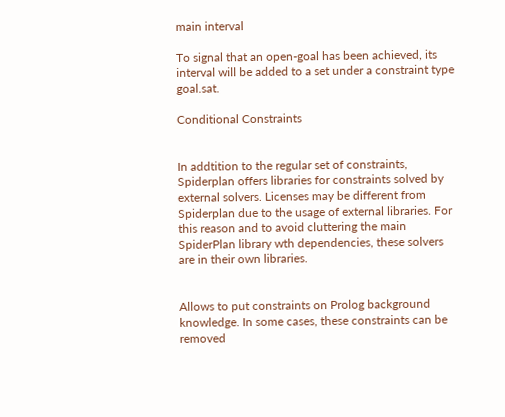main interval

To signal that an open-goal has been achieved, its interval will be added to a set under a constraint type goal.sat.

Conditional Constraints


In addtition to the regular set of constraints, Spiderplan offers libraries for constraints solved by external solvers. Licenses may be different from Spiderplan due to the usage of external libraries. For this reason and to avoid cluttering the main SpiderPlan library wth dependencies, these solvers are in their own libraries.


Allows to put constraints on Prolog background knowledge. In some cases, these constraints can be removed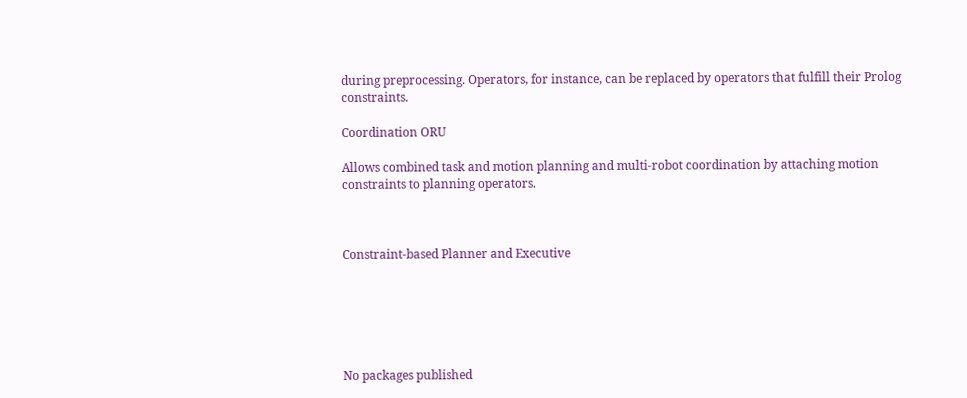during preprocessing. Operators, for instance, can be replaced by operators that fulfill their Prolog constraints.

Coordination ORU

Allows combined task and motion planning and multi-robot coordination by attaching motion constraints to planning operators.



Constraint-based Planner and Executive






No packages published